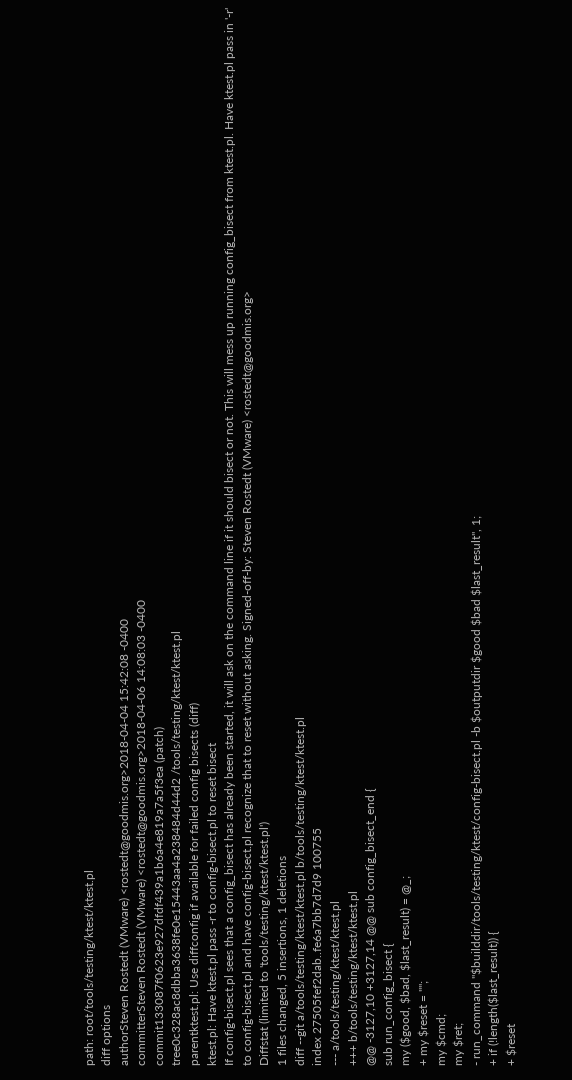path: root/tools/testing/ktest/ktest.pl
diff options
authorSteven Rostedt (VMware) <rostedt@goodmis.org>2018-04-04 15:42:08 -0400
committerSteven Rostedt (VMware) <rostedt@goodmis.org>2018-04-06 14:08:03 -0400
commit133087f0623e927dfdf439a1b6a4e819a7a5f3ea (patch)
tree0c328ac8dbba3638fe0e15443aa4a238484d44d2 /tools/testing/ktest/ktest.pl
parentktest.pl: Use diffconfig if available for failed config bisects (diff)
ktest.pl: Have ktest.pl pass -r to config-bisect.pl to reset bisect
If config-bisect.pl sees that a config_bisect has already been started, it will ask on the command line if it should bisect or not. This will mess up running config_bisect from ktest.pl. Have ktest.pl pass in '-r' to config-bisect.pl and have config-bisect.pl recognize that to reset without asking. Signed-off-by: Steven Rostedt (VMware) <rostedt@goodmis.org>
Diffstat (limited to 'tools/testing/ktest/ktest.pl')
1 files changed, 5 insertions, 1 deletions
diff --git a/tools/testing/ktest/ktest.pl b/tools/testing/ktest/ktest.pl
index 27505fef2dab..fe6a7bb7d7d9 100755
--- a/tools/testing/ktest/ktest.pl
+++ b/tools/testing/ktest/ktest.pl
@@ -3127,10 +3127,14 @@ sub config_bisect_end {
sub run_config_bisect {
my ($good, $bad, $last_result) = @_;
+ my $reset = "";
my $cmd;
my $ret;
- run_command "$builddir/tools/testing/ktest/config-bisect.pl -b $outputdir $good $bad $last_result", 1;
+ if (!length($last_result)) {
+ $reset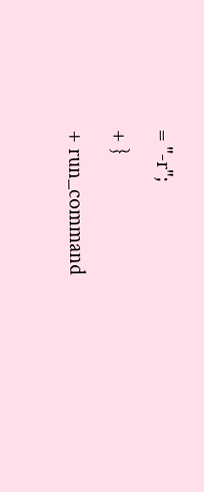= "-r";
+ }
+ run_command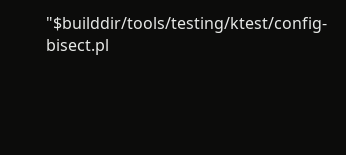"$builddir/tools/testing/ktest/config-bisect.pl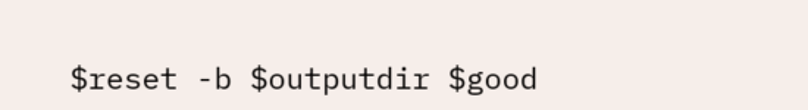$reset -b $outputdir $good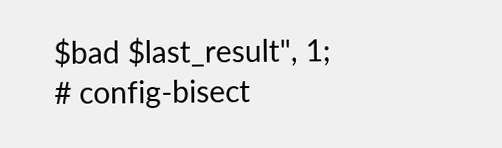$bad $last_result", 1;
# config-bisect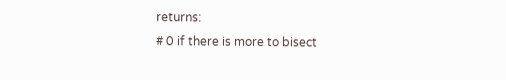returns:
# 0 if there is more to bisect